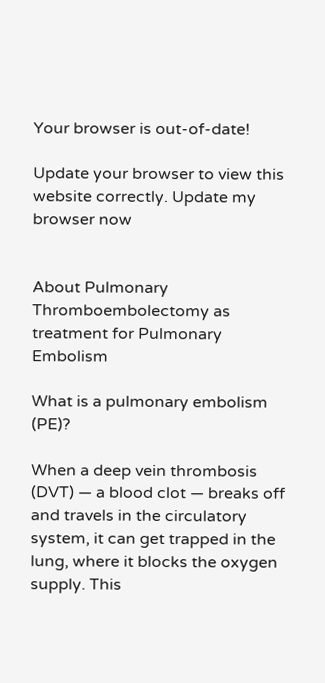Your browser is out-of-date!

Update your browser to view this website correctly. Update my browser now


About Pulmonary Thromboembolectomy as treatment for Pulmonary Embolism

What is a pulmonary embolism (PE)?

When a deep vein thrombosis (DVT) — a blood clot — breaks off and travels in the circulatory system, it can get trapped in the lung, where it blocks the oxygen supply. This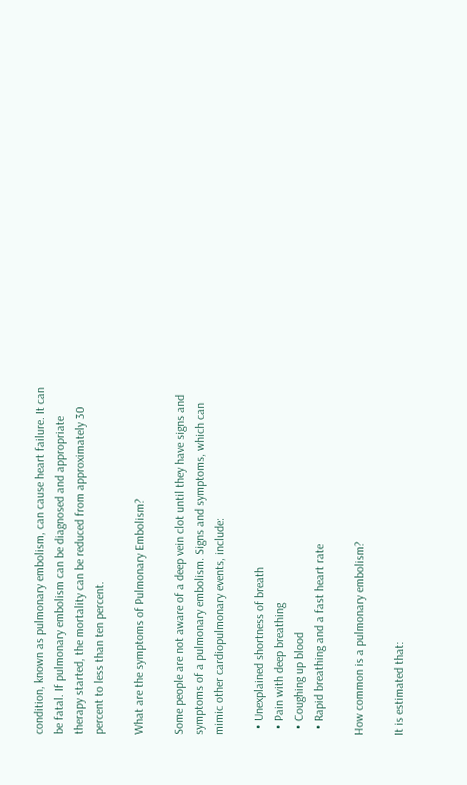condition, known as pulmonary embolism, can cause heart failure. It can be fatal. If pulmonary embolism can be diagnosed and appropriate therapy started, the mortality can be reduced from approximately 30 percent to less than ten percent.

What are the symptoms of Pulmonary Embolism?

Some people are not aware of a deep vein clot until they have signs and symptoms of a pulmonary embolism. Signs and symptoms, which can mimic other cardiopulmonary events, include:

  • Unexplained shortness of breath
  • Pain with deep breathing
  • Coughing up blood
  • Rapid breathing and a fast heart rate

How common is a pulmonary embolism?

It is estimated that: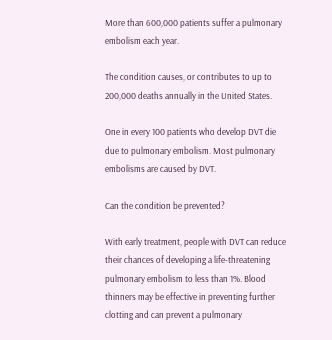More than 600,000 patients suffer a pulmonary embolism each year.

The condition causes, or contributes to up to 200,000 deaths annually in the United States.

One in every 100 patients who develop DVT die due to pulmonary embolism. Most pulmonary embolisms are caused by DVT.

Can the condition be prevented?

With early treatment, people with DVT can reduce their chances of developing a life-threatening pulmonary embolism to less than 1%. Blood thinners may be effective in preventing further clotting and can prevent a pulmonary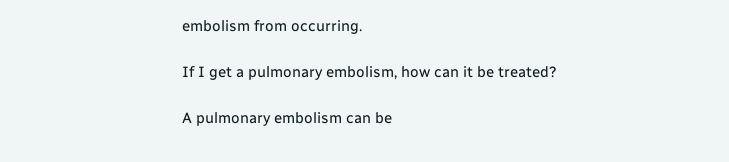embolism from occurring.

If I get a pulmonary embolism, how can it be treated?

A pulmonary embolism can be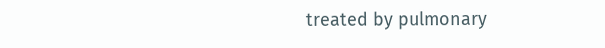treated by pulmonary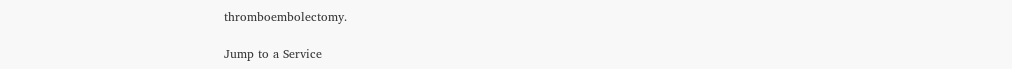thromboembolectomy.

Jump to a Service